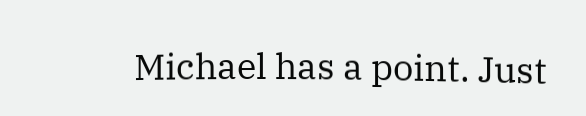Michael has a point. Just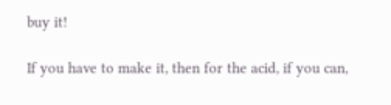buy it!

If you have to make it, then for the acid, if you can,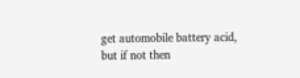get automobile battery acid, but if not then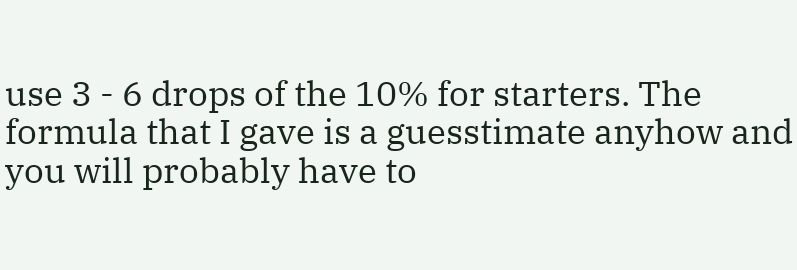use 3 - 6 drops of the 10% for starters. The formula that I gave is a guesstimate anyhow and you will probably have to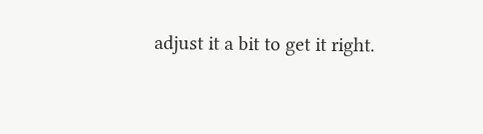adjust it a bit to get it right.